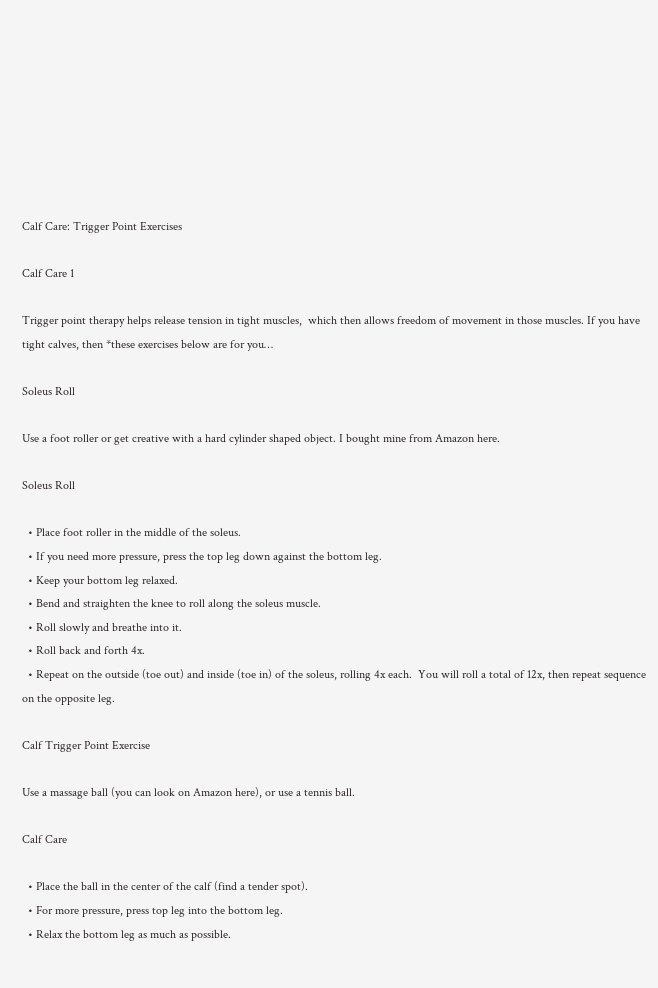Calf Care: Trigger Point Exercises

Calf Care 1

Trigger point therapy helps release tension in tight muscles,  which then allows freedom of movement in those muscles. If you have tight calves, then *these exercises below are for you…

Soleus Roll

Use a foot roller or get creative with a hard cylinder shaped object. I bought mine from Amazon here.

Soleus Roll

  • Place foot roller in the middle of the soleus.
  • If you need more pressure, press the top leg down against the bottom leg.
  • Keep your bottom leg relaxed.
  • Bend and straighten the knee to roll along the soleus muscle.
  • Roll slowly and breathe into it.
  • Roll back and forth 4x.
  • Repeat on the outside (toe out) and inside (toe in) of the soleus, rolling 4x each.  You will roll a total of 12x, then repeat sequence on the opposite leg.

Calf Trigger Point Exercise

Use a massage ball (you can look on Amazon here), or use a tennis ball.

Calf Care

  • Place the ball in the center of the calf (find a tender spot).
  • For more pressure, press top leg into the bottom leg.
  • Relax the bottom leg as much as possible.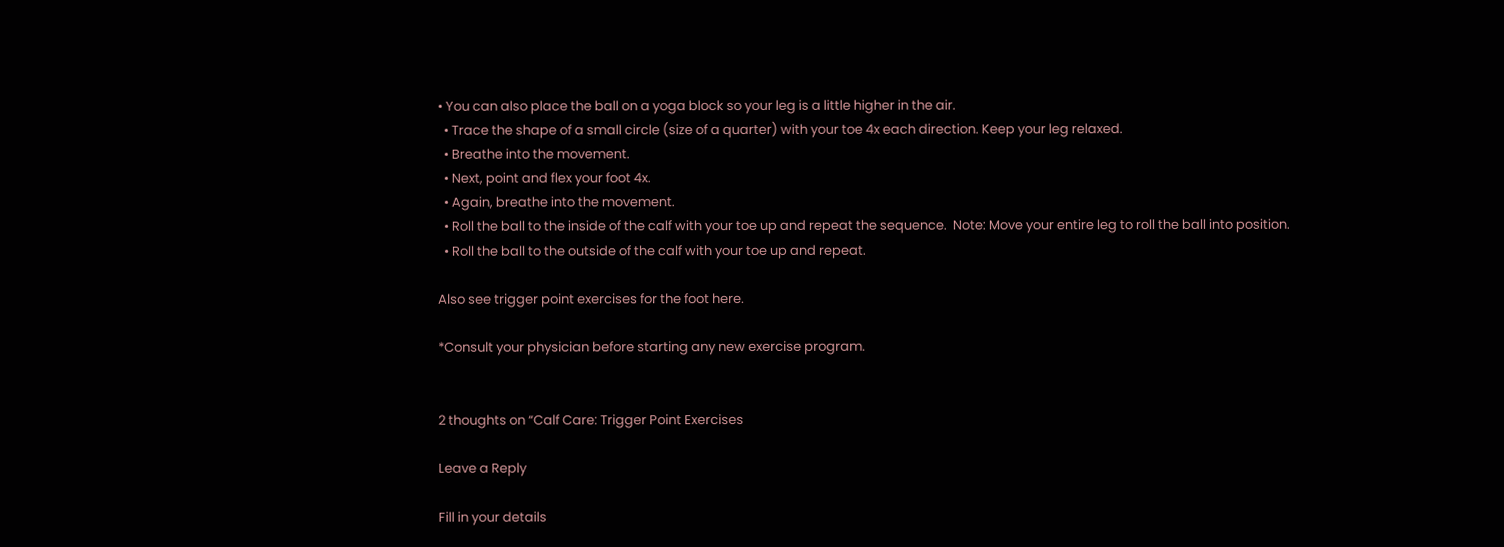• You can also place the ball on a yoga block so your leg is a little higher in the air.
  • Trace the shape of a small circle (size of a quarter) with your toe 4x each direction. Keep your leg relaxed.
  • Breathe into the movement.
  • Next, point and flex your foot 4x.
  • Again, breathe into the movement.
  • Roll the ball to the inside of the calf with your toe up and repeat the sequence.  Note: Move your entire leg to roll the ball into position.
  • Roll the ball to the outside of the calf with your toe up and repeat.

Also see trigger point exercises for the foot here.

*Consult your physician before starting any new exercise program.


2 thoughts on “Calf Care: Trigger Point Exercises

Leave a Reply

Fill in your details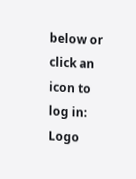below or click an icon to log in: Logo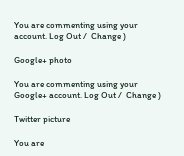You are commenting using your account. Log Out /  Change )

Google+ photo

You are commenting using your Google+ account. Log Out /  Change )

Twitter picture

You are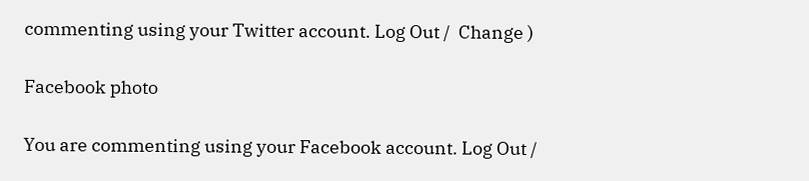commenting using your Twitter account. Log Out /  Change )

Facebook photo

You are commenting using your Facebook account. Log Out /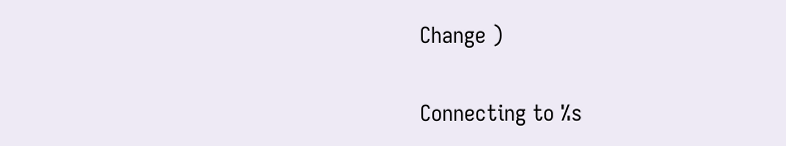Change )


Connecting to %s